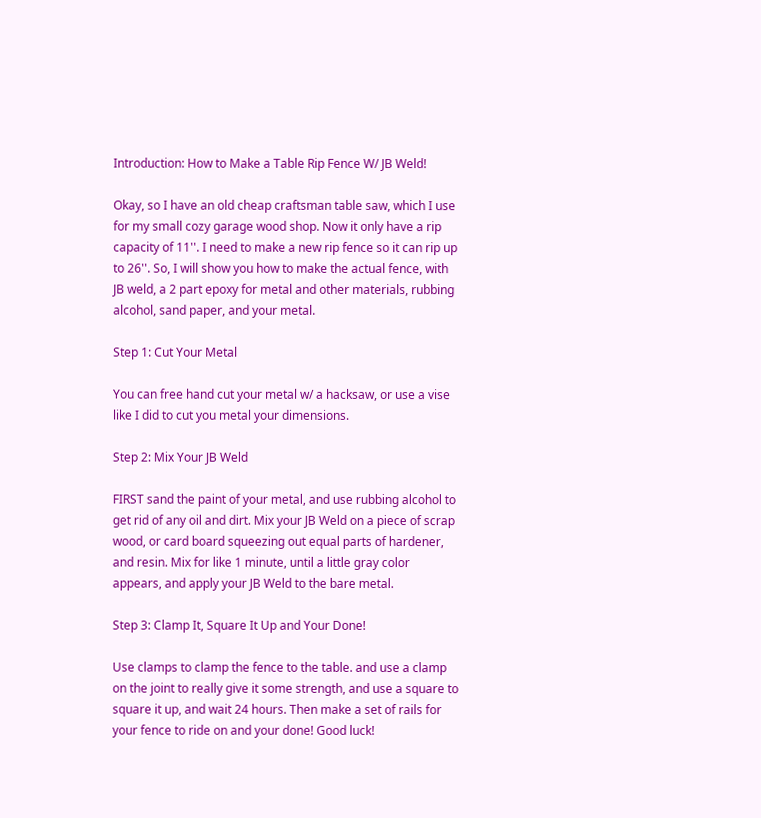Introduction: How to Make a Table Rip Fence W/ JB Weld!

Okay, so I have an old cheap craftsman table saw, which I use for my small cozy garage wood shop. Now it only have a rip capacity of 11''. I need to make a new rip fence so it can rip up to 26''. So, I will show you how to make the actual fence, with JB weld, a 2 part epoxy for metal and other materials, rubbing alcohol, sand paper, and your metal.

Step 1: Cut Your Metal

You can free hand cut your metal w/ a hacksaw, or use a vise like I did to cut you metal your dimensions.

Step 2: Mix Your JB Weld

FIRST sand the paint of your metal, and use rubbing alcohol to get rid of any oil and dirt. Mix your JB Weld on a piece of scrap wood, or card board squeezing out equal parts of hardener, and resin. Mix for like 1 minute, until a little gray color appears, and apply your JB Weld to the bare metal.

Step 3: Clamp It, Square It Up and Your Done!

Use clamps to clamp the fence to the table. and use a clamp on the joint to really give it some strength, and use a square to square it up, and wait 24 hours. Then make a set of rails for your fence to ride on and your done! Good luck!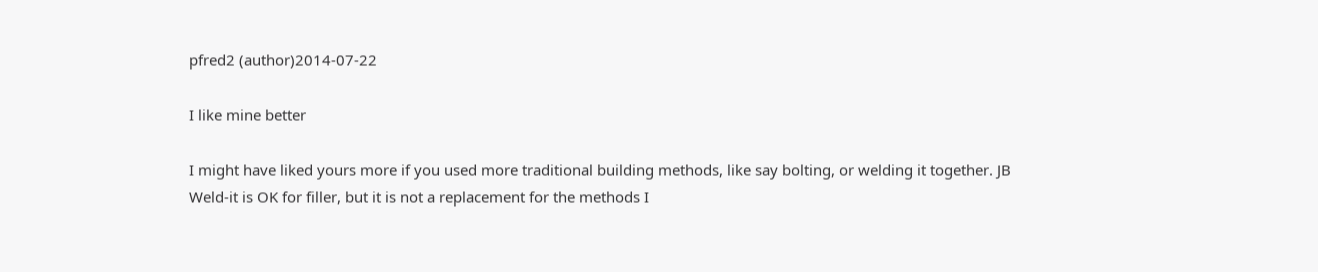pfred2 (author)2014-07-22

I like mine better

I might have liked yours more if you used more traditional building methods, like say bolting, or welding it together. JB Weld-it is OK for filler, but it is not a replacement for the methods I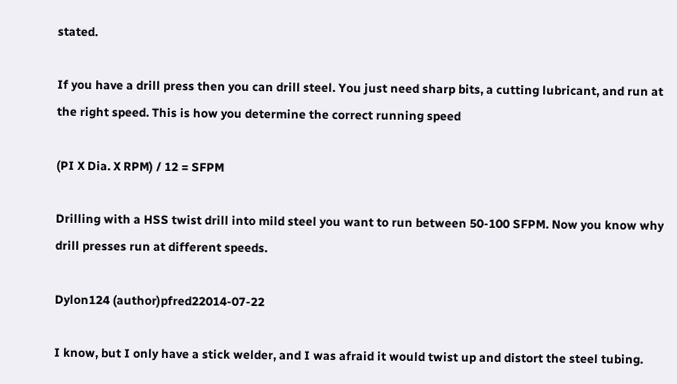stated.

If you have a drill press then you can drill steel. You just need sharp bits, a cutting lubricant, and run at the right speed. This is how you determine the correct running speed

(PI X Dia. X RPM) / 12 = SFPM

Drilling with a HSS twist drill into mild steel you want to run between 50-100 SFPM. Now you know why drill presses run at different speeds.

Dylon124 (author)pfred22014-07-22

I know, but I only have a stick welder, and I was afraid it would twist up and distort the steel tubing.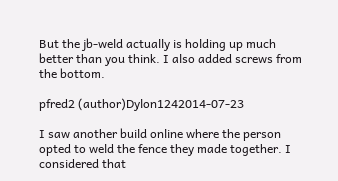But the jb-weld actually is holding up much better than you think. I also added screws from the bottom.

pfred2 (author)Dylon1242014-07-23

I saw another build online where the person opted to weld the fence they made together. I considered that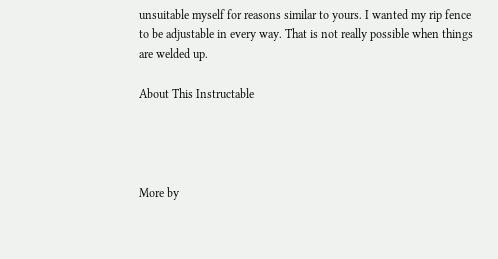unsuitable myself for reasons similar to yours. I wanted my rip fence to be adjustable in every way. That is not really possible when things are welded up.

About This Instructable




More by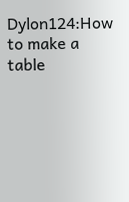Dylon124:How to make a table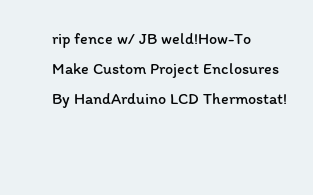rip fence w/ JB weld!How-To Make Custom Project Enclosures By HandArduino LCD Thermostat!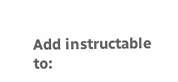Add instructable to: